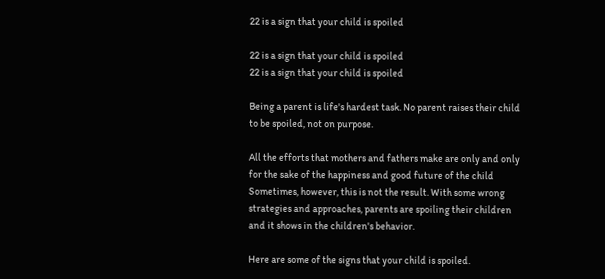22 is a sign that your child is spoiled

22 is a sign that your child is spoiled
22 is a sign that your child is spoiled

Being a parent is life's hardest task. No parent raises their child to be spoiled, not on purpose.

All the efforts that mothers and fathers make are only and only for the sake of the happiness and good future of the child Sometimes, however, this is not the result. With some wrong strategies and approaches, parents are spoiling their children and it shows in the children's behavior.

Here are some of the signs that your child is spoiled.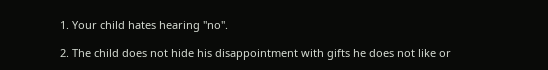1. Your child hates hearing "no".

2. The child does not hide his disappointment with gifts he does not like or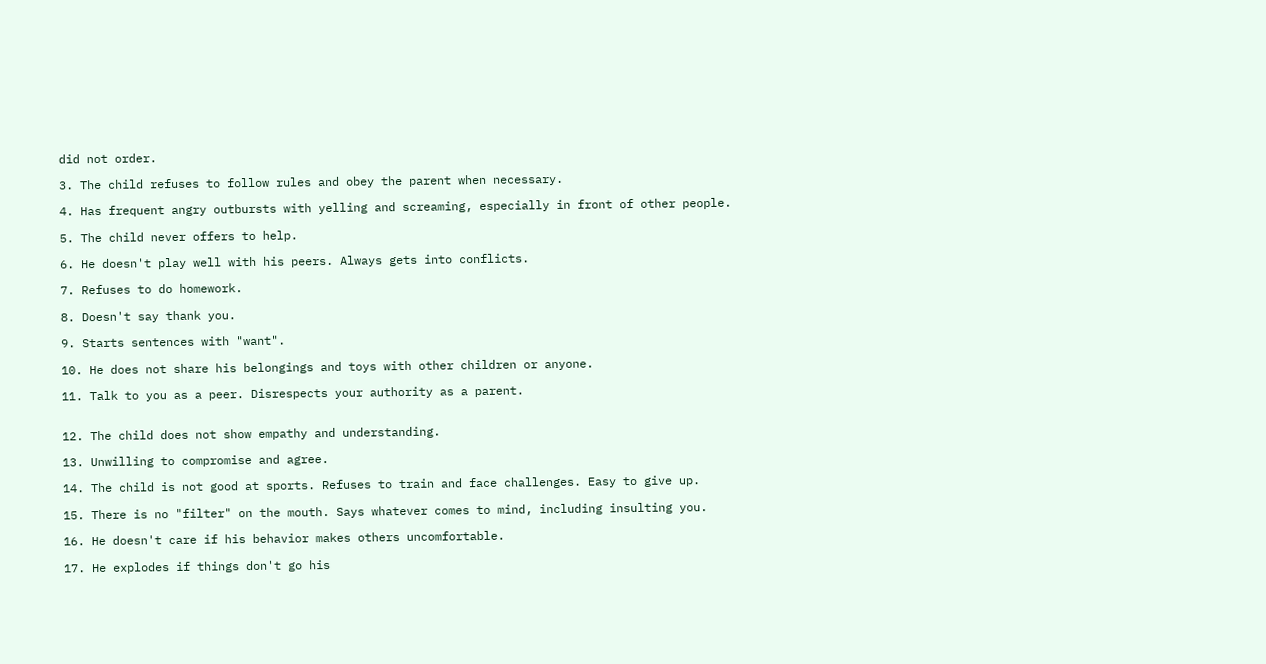did not order.

3. The child refuses to follow rules and obey the parent when necessary.

4. Has frequent angry outbursts with yelling and screaming, especially in front of other people.

5. The child never offers to help.

6. He doesn't play well with his peers. Always gets into conflicts.

7. Refuses to do homework.

8. Doesn't say thank you.

9. Starts sentences with "want".

10. He does not share his belongings and toys with other children or anyone.

11. Talk to you as a peer. Disrespects your authority as a parent.


12. The child does not show empathy and understanding.

13. Unwilling to compromise and agree.

14. The child is not good at sports. Refuses to train and face challenges. Easy to give up.

15. There is no "filter" on the mouth. Says whatever comes to mind, including insulting you.

16. He doesn't care if his behavior makes others uncomfortable.

17. He explodes if things don't go his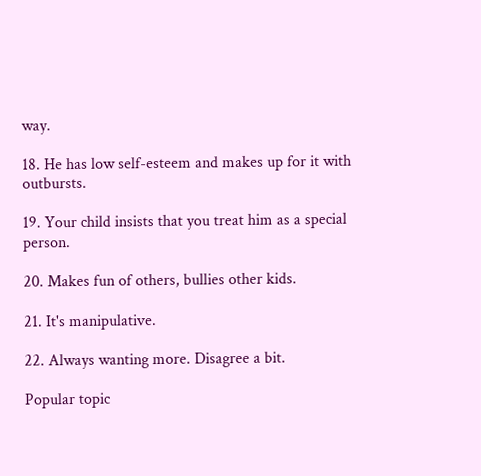way.

18. He has low self-esteem and makes up for it with outbursts.

19. Your child insists that you treat him as a special person.

20. Makes fun of others, bullies other kids.

21. It's manipulative.

22. Always wanting more. Disagree a bit.

Popular topic